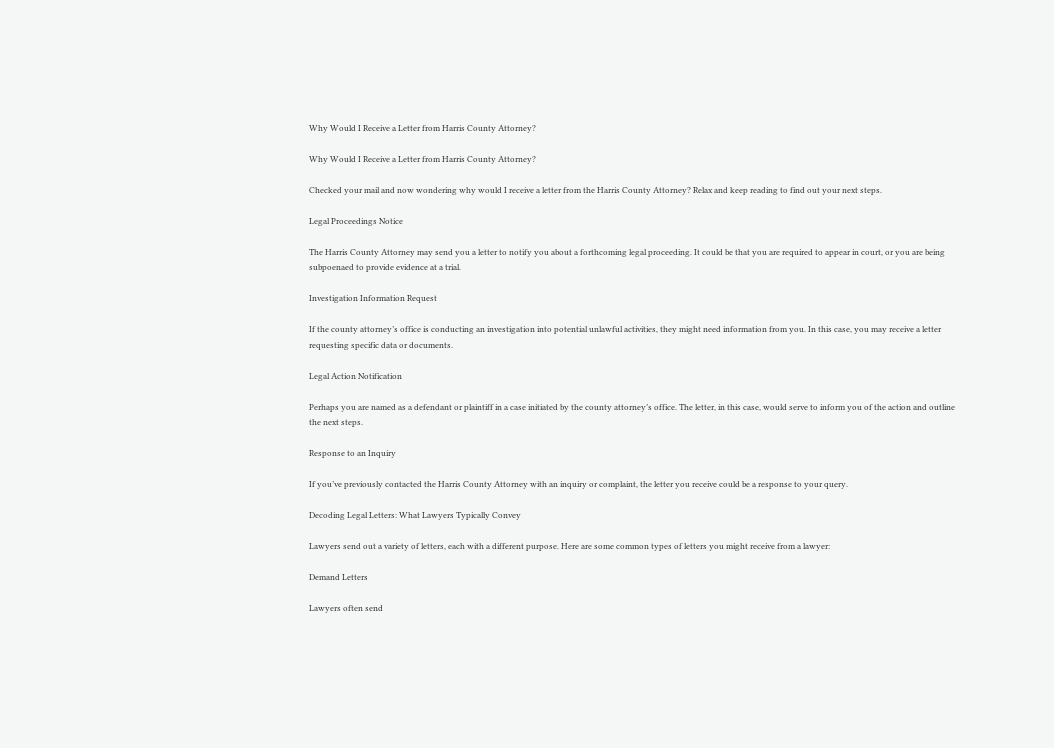Why Would I Receive a Letter from Harris County Attorney?

Why Would I Receive a Letter from Harris County Attorney?

Checked your mail and now wondering why would I receive a letter from the Harris County Attorney? Relax and keep reading to find out your next steps.

Legal Proceedings Notice

The Harris County Attorney may send you a letter to notify you about a forthcoming legal proceeding. It could be that you are required to appear in court, or you are being subpoenaed to provide evidence at a trial.

Investigation Information Request

If the county attorney’s office is conducting an investigation into potential unlawful activities, they might need information from you. In this case, you may receive a letter requesting specific data or documents.

Legal Action Notification

Perhaps you are named as a defendant or plaintiff in a case initiated by the county attorney’s office. The letter, in this case, would serve to inform you of the action and outline the next steps.

Response to an Inquiry

If you’ve previously contacted the Harris County Attorney with an inquiry or complaint, the letter you receive could be a response to your query.

Decoding Legal Letters: What Lawyers Typically Convey

Lawyers send out a variety of letters, each with a different purpose. Here are some common types of letters you might receive from a lawyer:

Demand Letters

Lawyers often send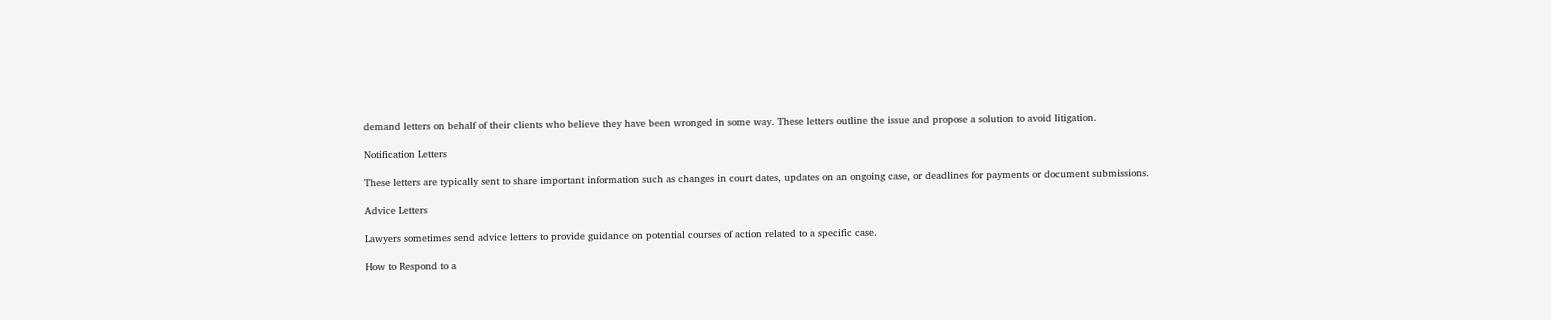demand letters on behalf of their clients who believe they have been wronged in some way. These letters outline the issue and propose a solution to avoid litigation.

Notification Letters

These letters are typically sent to share important information such as changes in court dates, updates on an ongoing case, or deadlines for payments or document submissions.

Advice Letters

Lawyers sometimes send advice letters to provide guidance on potential courses of action related to a specific case.

How to Respond to a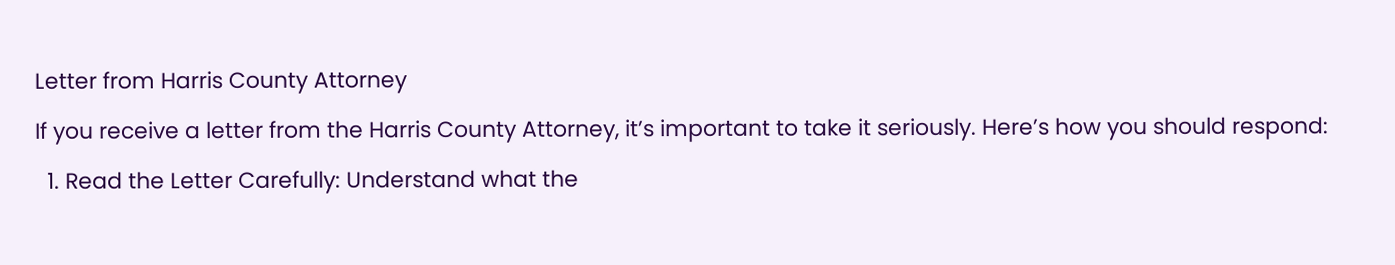Letter from Harris County Attorney

If you receive a letter from the Harris County Attorney, it’s important to take it seriously. Here’s how you should respond:

  1. Read the Letter Carefully: Understand what the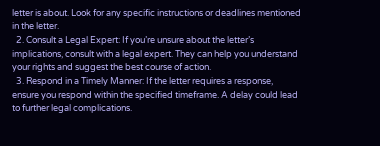letter is about. Look for any specific instructions or deadlines mentioned in the letter.
  2. Consult a Legal Expert: If you’re unsure about the letter’s implications, consult with a legal expert. They can help you understand your rights and suggest the best course of action.
  3. Respond in a Timely Manner: If the letter requires a response, ensure you respond within the specified timeframe. A delay could lead to further legal complications.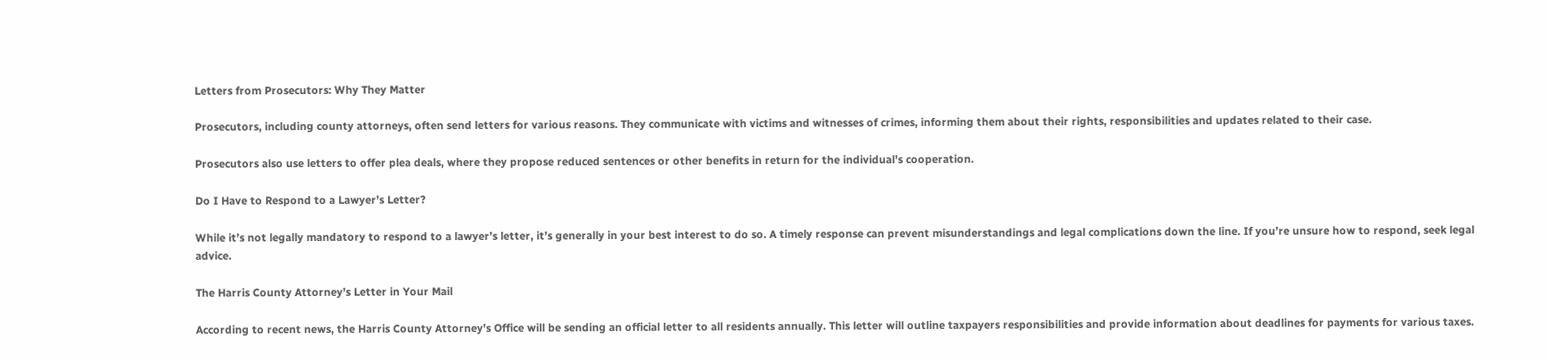Letters from Prosecutors: Why They Matter

Prosecutors, including county attorneys, often send letters for various reasons. They communicate with victims and witnesses of crimes, informing them about their rights, responsibilities and updates related to their case.

Prosecutors also use letters to offer plea deals, where they propose reduced sentences or other benefits in return for the individual’s cooperation.

Do I Have to Respond to a Lawyer’s Letter?

While it’s not legally mandatory to respond to a lawyer’s letter, it’s generally in your best interest to do so. A timely response can prevent misunderstandings and legal complications down the line. If you’re unsure how to respond, seek legal advice.

The Harris County Attorney’s Letter in Your Mail

According to recent news, the Harris County Attorney’s Office will be sending an official letter to all residents annually. This letter will outline taxpayers responsibilities and provide information about deadlines for payments for various taxes.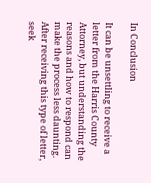In Conclusion

It can be unsettling to receive a letter from the Harris County Attorney, but understanding the reasons and how to respond can make the process less daunting. After receiving this type of letter, seek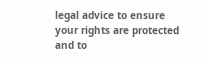legal advice to ensure your rights are protected and to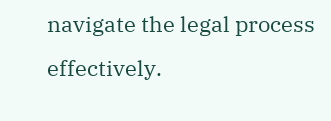navigate the legal process effectively.